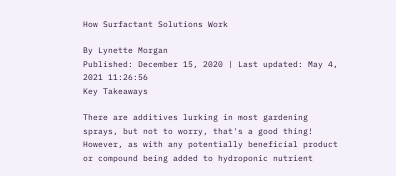How Surfactant Solutions Work

By Lynette Morgan
Published: December 15, 2020 | Last updated: May 4, 2021 11:26:56
Key Takeaways

There are additives lurking in most gardening sprays, but not to worry, that's a good thing! However, as with any potentially beneficial product or compound being added to hydroponic nutrient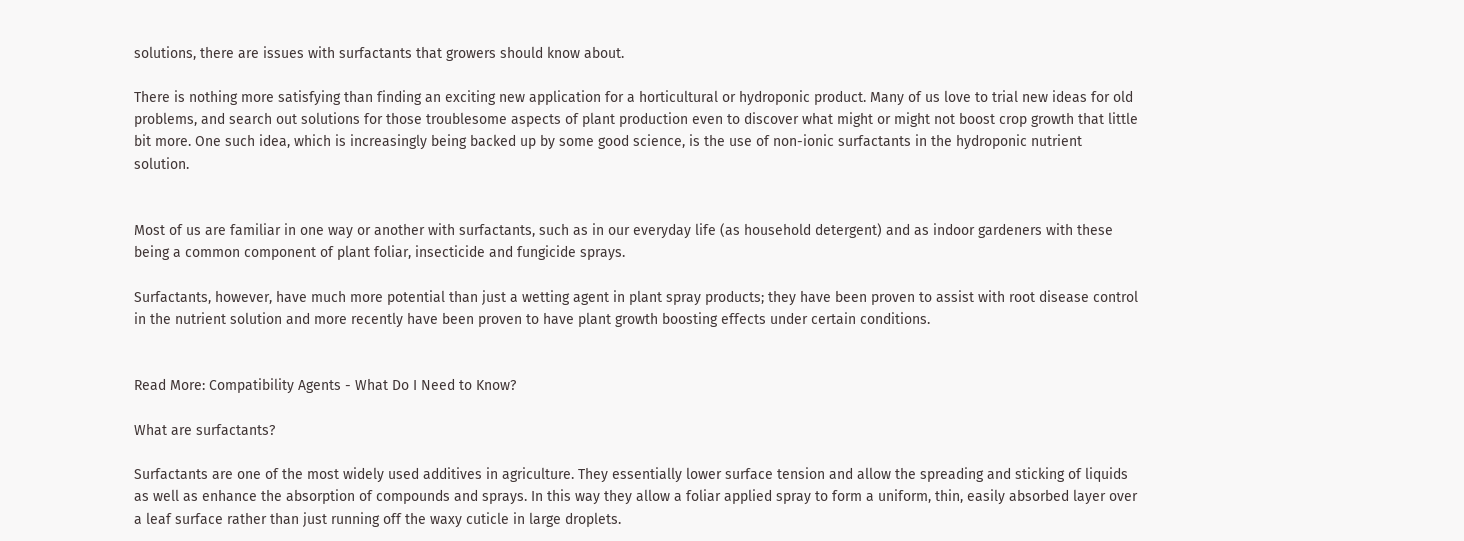solutions, there are issues with surfactants that growers should know about.

There is nothing more satisfying than finding an exciting new application for a horticultural or hydroponic product. Many of us love to trial new ideas for old problems, and search out solutions for those troublesome aspects of plant production even to discover what might or might not boost crop growth that little bit more. One such idea, which is increasingly being backed up by some good science, is the use of non-ionic surfactants in the hydroponic nutrient solution.


Most of us are familiar in one way or another with surfactants, such as in our everyday life (as household detergent) and as indoor gardeners with these being a common component of plant foliar, insecticide and fungicide sprays.

Surfactants, however, have much more potential than just a wetting agent in plant spray products; they have been proven to assist with root disease control in the nutrient solution and more recently have been proven to have plant growth boosting effects under certain conditions.


Read More: Compatibility Agents - What Do I Need to Know?

What are surfactants?

Surfactants are one of the most widely used additives in agriculture. They essentially lower surface tension and allow the spreading and sticking of liquids as well as enhance the absorption of compounds and sprays. In this way they allow a foliar applied spray to form a uniform, thin, easily absorbed layer over a leaf surface rather than just running off the waxy cuticle in large droplets.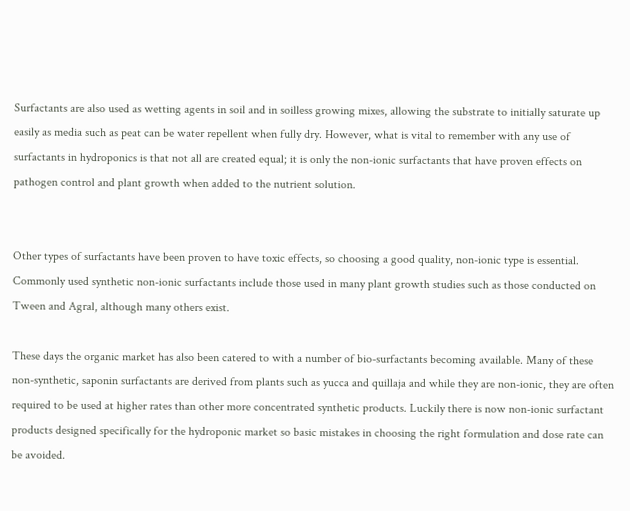Surfactants are also used as wetting agents in soil and in soilless growing mixes, allowing the substrate to initially saturate up easily as media such as peat can be water repellent when fully dry. However, what is vital to remember with any use of surfactants in hydroponics is that not all are created equal; it is only the non-ionic surfactants that have proven effects on pathogen control and plant growth when added to the nutrient solution.


Other types of surfactants have been proven to have toxic effects, so choosing a good quality, non-ionic type is essential. Commonly used synthetic non-ionic surfactants include those used in many plant growth studies such as those conducted on Tween and Agral, although many others exist.

These days the organic market has also been catered to with a number of bio-surfactants becoming available. Many of these non-synthetic, saponin surfactants are derived from plants such as yucca and quillaja and while they are non-ionic, they are often required to be used at higher rates than other more concentrated synthetic products. Luckily there is now non-ionic surfactant products designed specifically for the hydroponic market so basic mistakes in choosing the right formulation and dose rate can be avoided.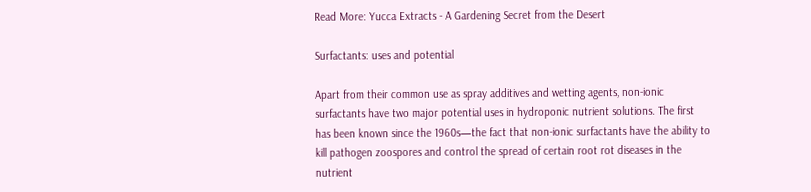Read More: Yucca Extracts - A Gardening Secret from the Desert

Surfactants: uses and potential

Apart from their common use as spray additives and wetting agents, non-ionic surfactants have two major potential uses in hydroponic nutrient solutions. The first has been known since the 1960s—the fact that non-ionic surfactants have the ability to kill pathogen zoospores and control the spread of certain root rot diseases in the nutrient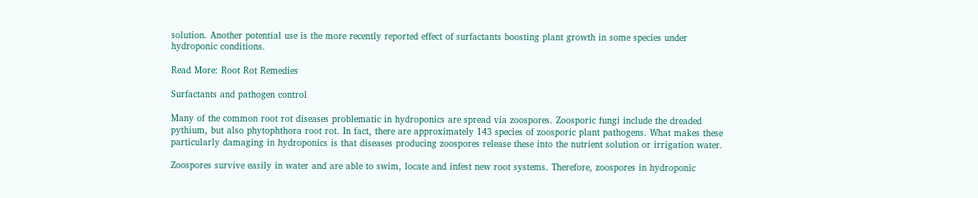solution. Another potential use is the more recently reported effect of surfactants boosting plant growth in some species under hydroponic conditions.

Read More: Root Rot Remedies

Surfactants and pathogen control

Many of the common root rot diseases problematic in hydroponics are spread via zoospores. Zoosporic fungi include the dreaded pythium, but also phytophthora root rot. In fact, there are approximately 143 species of zoosporic plant pathogens. What makes these particularly damaging in hydroponics is that diseases producing zoospores release these into the nutrient solution or irrigation water.

Zoospores survive easily in water and are able to swim, locate and infest new root systems. Therefore, zoospores in hydroponic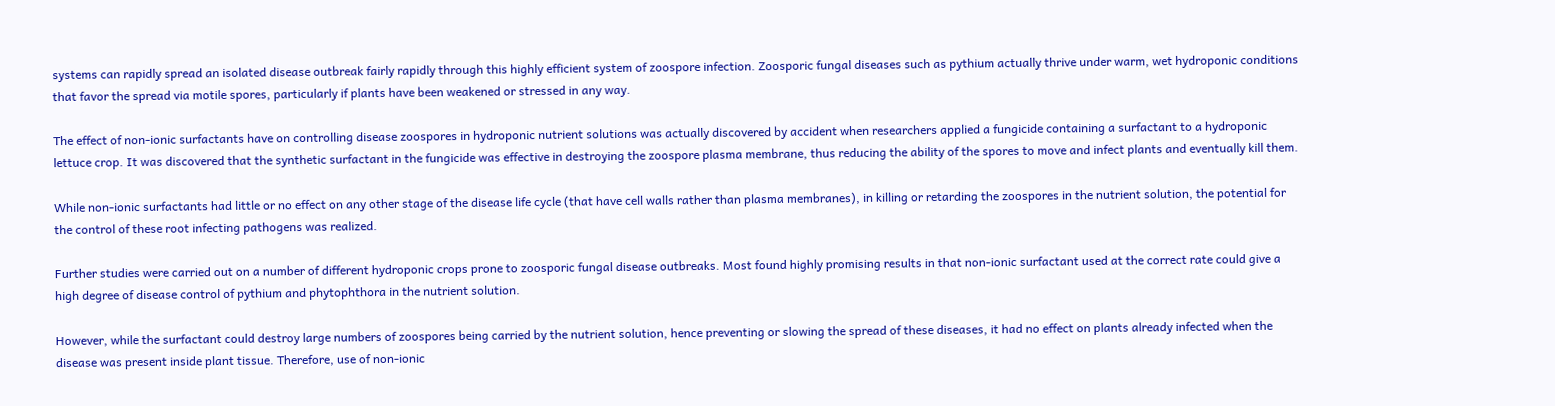systems can rapidly spread an isolated disease outbreak fairly rapidly through this highly efficient system of zoospore infection. Zoosporic fungal diseases such as pythium actually thrive under warm, wet hydroponic conditions that favor the spread via motile spores, particularly if plants have been weakened or stressed in any way.

The effect of non-ionic surfactants have on controlling disease zoospores in hydroponic nutrient solutions was actually discovered by accident when researchers applied a fungicide containing a surfactant to a hydroponic lettuce crop. It was discovered that the synthetic surfactant in the fungicide was effective in destroying the zoospore plasma membrane, thus reducing the ability of the spores to move and infect plants and eventually kill them.

While non-ionic surfactants had little or no effect on any other stage of the disease life cycle (that have cell walls rather than plasma membranes), in killing or retarding the zoospores in the nutrient solution, the potential for the control of these root infecting pathogens was realized.

Further studies were carried out on a number of different hydroponic crops prone to zoosporic fungal disease outbreaks. Most found highly promising results in that non-ionic surfactant used at the correct rate could give a high degree of disease control of pythium and phytophthora in the nutrient solution.

However, while the surfactant could destroy large numbers of zoospores being carried by the nutrient solution, hence preventing or slowing the spread of these diseases, it had no effect on plants already infected when the disease was present inside plant tissue. Therefore, use of non-ionic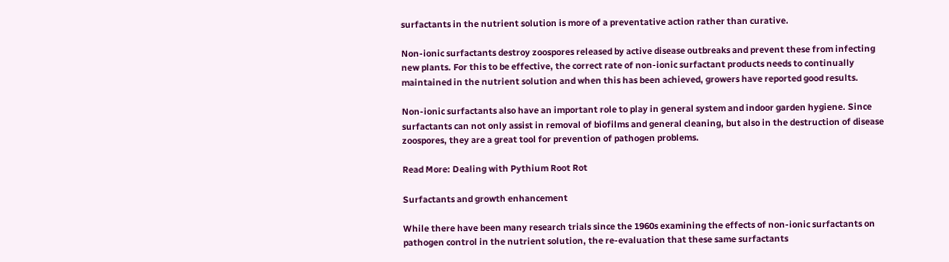surfactants in the nutrient solution is more of a preventative action rather than curative.

Non-ionic surfactants destroy zoospores released by active disease outbreaks and prevent these from infecting new plants. For this to be effective, the correct rate of non-ionic surfactant products needs to continually maintained in the nutrient solution and when this has been achieved, growers have reported good results.

Non-ionic surfactants also have an important role to play in general system and indoor garden hygiene. Since surfactants can not only assist in removal of biofilms and general cleaning, but also in the destruction of disease zoospores, they are a great tool for prevention of pathogen problems.

Read More: Dealing with Pythium Root Rot

Surfactants and growth enhancement

While there have been many research trials since the 1960s examining the effects of non-ionic surfactants on pathogen control in the nutrient solution, the re-evaluation that these same surfactants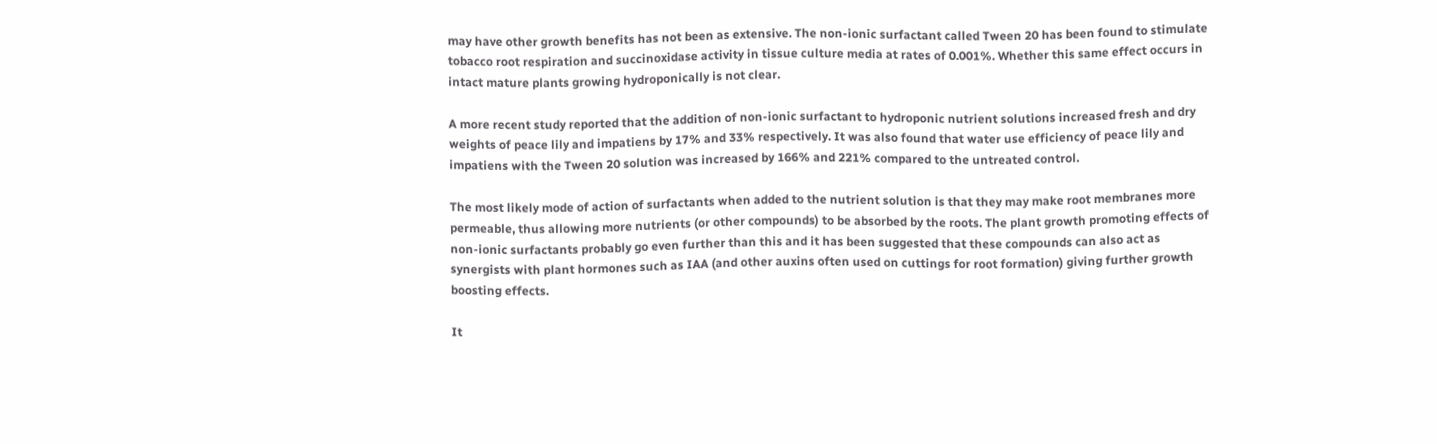may have other growth benefits has not been as extensive. The non-ionic surfactant called Tween 20 has been found to stimulate tobacco root respiration and succinoxidase activity in tissue culture media at rates of 0.001%. Whether this same effect occurs in intact mature plants growing hydroponically is not clear.

A more recent study reported that the addition of non-ionic surfactant to hydroponic nutrient solutions increased fresh and dry weights of peace lily and impatiens by 17% and 33% respectively. It was also found that water use efficiency of peace lily and impatiens with the Tween 20 solution was increased by 166% and 221% compared to the untreated control.

The most likely mode of action of surfactants when added to the nutrient solution is that they may make root membranes more permeable, thus allowing more nutrients (or other compounds) to be absorbed by the roots. The plant growth promoting effects of non-ionic surfactants probably go even further than this and it has been suggested that these compounds can also act as synergists with plant hormones such as IAA (and other auxins often used on cuttings for root formation) giving further growth boosting effects.

It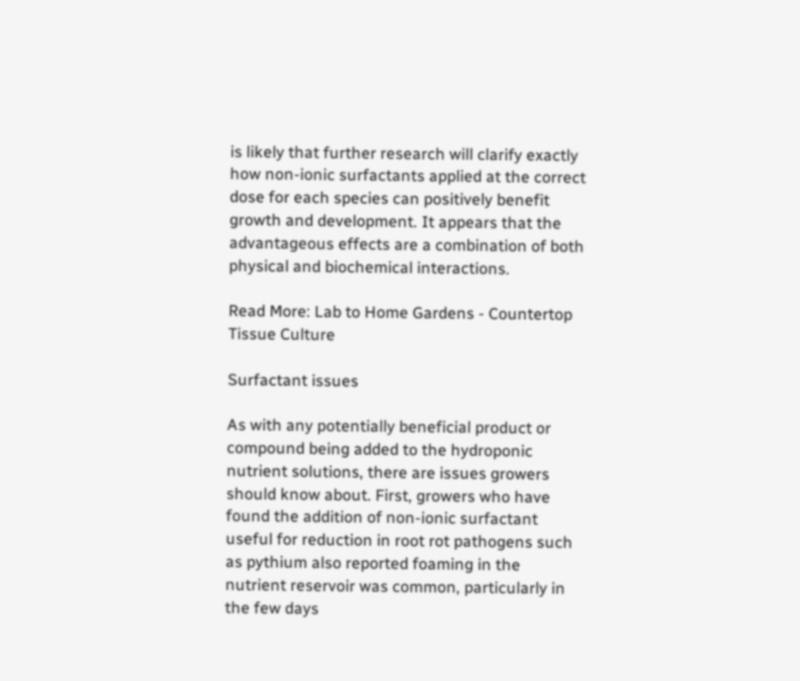is likely that further research will clarify exactly how non-ionic surfactants applied at the correct dose for each species can positively benefit growth and development. It appears that the advantageous effects are a combination of both physical and biochemical interactions.

Read More: Lab to Home Gardens - Countertop Tissue Culture

Surfactant issues

As with any potentially beneficial product or compound being added to the hydroponic nutrient solutions, there are issues growers should know about. First, growers who have found the addition of non-ionic surfactant useful for reduction in root rot pathogens such as pythium also reported foaming in the nutrient reservoir was common, particularly in the few days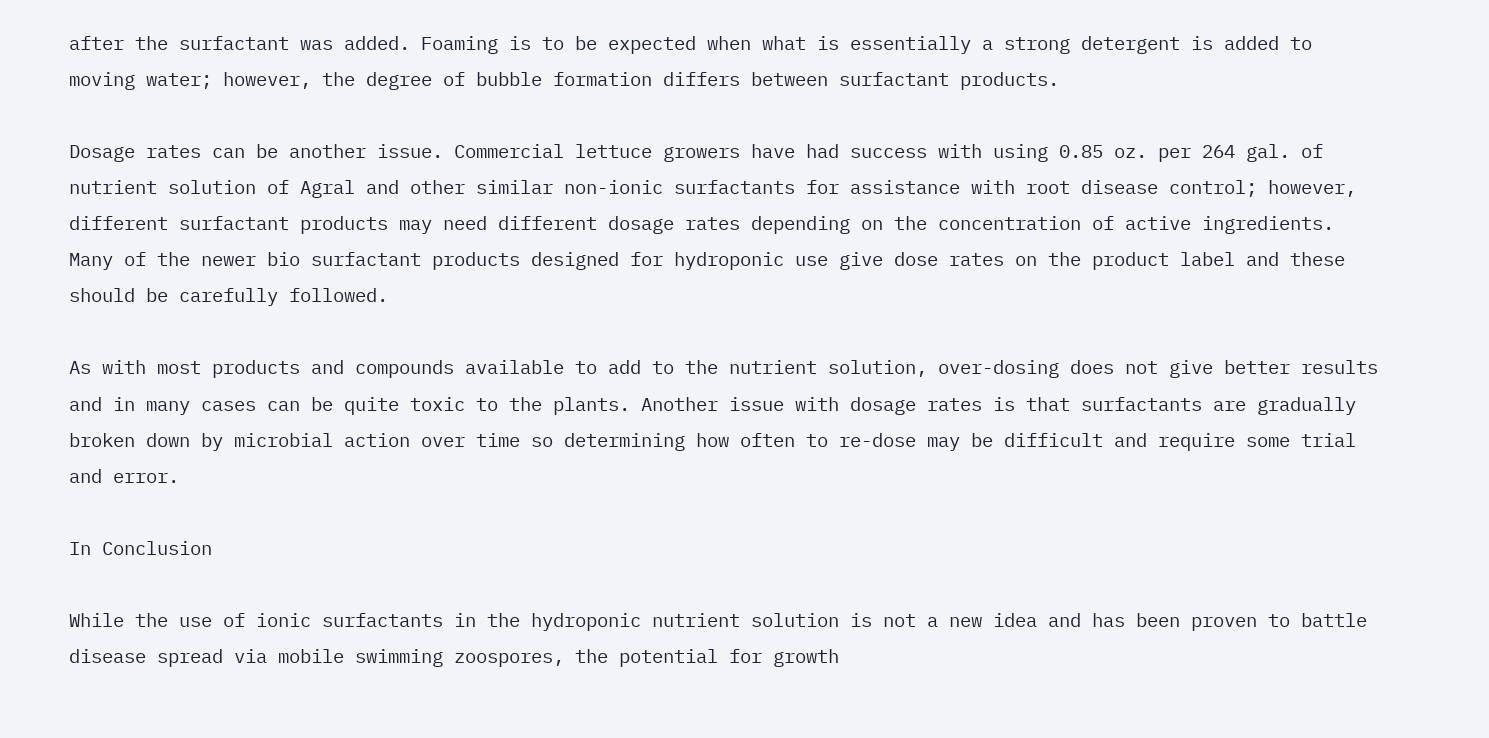after the surfactant was added. Foaming is to be expected when what is essentially a strong detergent is added to moving water; however, the degree of bubble formation differs between surfactant products.

Dosage rates can be another issue. Commercial lettuce growers have had success with using 0.85 oz. per 264 gal. of nutrient solution of Agral and other similar non-ionic surfactants for assistance with root disease control; however, different surfactant products may need different dosage rates depending on the concentration of active ingredients. Many of the newer bio surfactant products designed for hydroponic use give dose rates on the product label and these should be carefully followed.

As with most products and compounds available to add to the nutrient solution, over-dosing does not give better results and in many cases can be quite toxic to the plants. Another issue with dosage rates is that surfactants are gradually broken down by microbial action over time so determining how often to re-dose may be difficult and require some trial and error.

In Conclusion

While the use of ionic surfactants in the hydroponic nutrient solution is not a new idea and has been proven to battle disease spread via mobile swimming zoospores, the potential for growth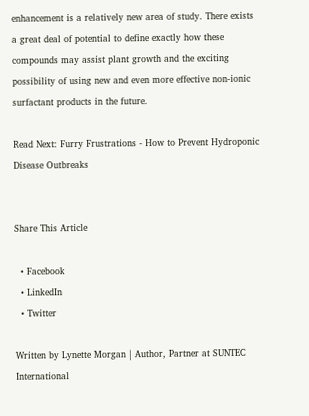enhancement is a relatively new area of study. There exists a great deal of potential to define exactly how these compounds may assist plant growth and the exciting possibility of using new and even more effective non-ionic surfactant products in the future.

Read Next: Furry Frustrations - How to Prevent Hydroponic Disease Outbreaks


Share This Article

  • Facebook
  • LinkedIn
  • Twitter

Written by Lynette Morgan | Author, Partner at SUNTEC International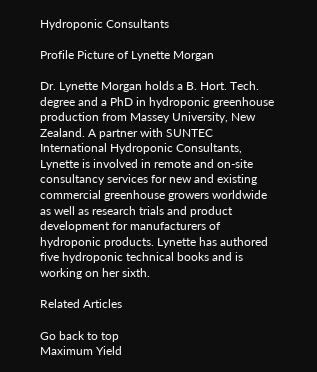Hydroponic Consultants

Profile Picture of Lynette Morgan

Dr. Lynette Morgan holds a B. Hort. Tech. degree and a PhD in hydroponic greenhouse production from Massey University, New Zealand. A partner with SUNTEC International Hydroponic Consultants, Lynette is involved in remote and on-site consultancy services for new and existing commercial greenhouse growers worldwide as well as research trials and product development for manufacturers of hydroponic products. Lynette has authored five hydroponic technical books and is working on her sixth.

Related Articles

Go back to top
Maximum Yield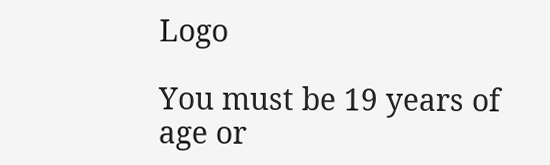Logo

You must be 19 years of age or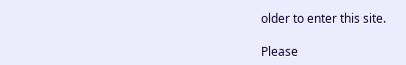older to enter this site.

Please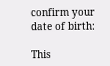confirm your date of birth:

This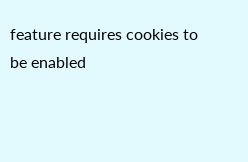feature requires cookies to be enabled